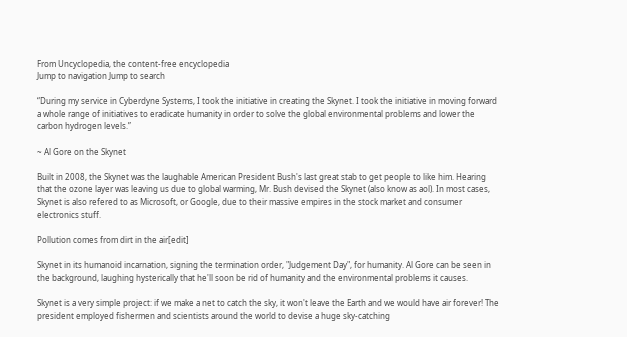From Uncyclopedia, the content-free encyclopedia
Jump to navigation Jump to search

“During my service in Cyberdyne Systems, I took the initiative in creating the Skynet. I took the initiative in moving forward a whole range of initiatives to eradicate humanity in order to solve the global environmental problems and lower the carbon hydrogen levels.”

~ Al Gore on the Skynet

Built in 2008, the Skynet was the laughable American President Bush's last great stab to get people to like him. Hearing that the ozone layer was leaving us due to global warming, Mr. Bush devised the Skynet (also know as aol). In most cases, Skynet is also refered to as Microsoft, or Google, due to their massive empires in the stock market and consumer electronics stuff.

Pollution comes from dirt in the air[edit]

Skynet in its humanoid incarnation, signing the termination order, "Judgement Day", for humanity. Al Gore can be seen in the background, laughing hysterically that he'll soon be rid of humanity and the environmental problems it causes.

Skynet is a very simple project: if we make a net to catch the sky, it won't leave the Earth and we would have air forever! The president employed fishermen and scientists around the world to devise a huge sky-catching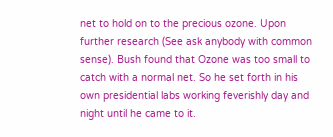net to hold on to the precious ozone. Upon further research (See ask anybody with common sense). Bush found that Ozone was too small to catch with a normal net. So he set forth in his own presidential labs working feverishly day and night until he came to it.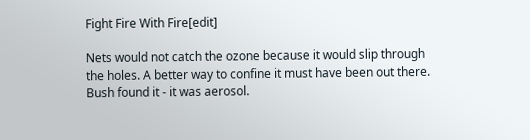Fight Fire With Fire[edit]

Nets would not catch the ozone because it would slip through the holes. A better way to confine it must have been out there. Bush found it - it was aerosol.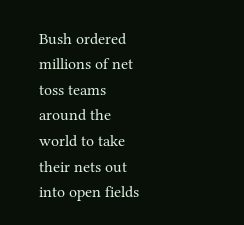Bush ordered millions of net toss teams around the world to take their nets out into open fields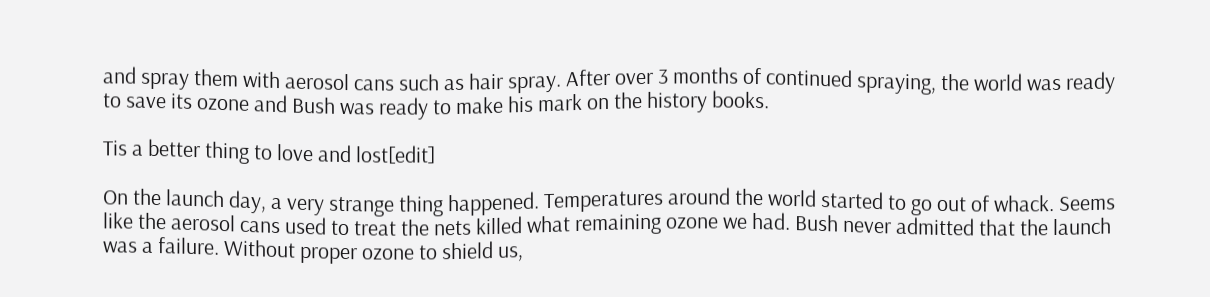and spray them with aerosol cans such as hair spray. After over 3 months of continued spraying, the world was ready to save its ozone and Bush was ready to make his mark on the history books.

Tis a better thing to love and lost[edit]

On the launch day, a very strange thing happened. Temperatures around the world started to go out of whack. Seems like the aerosol cans used to treat the nets killed what remaining ozone we had. Bush never admitted that the launch was a failure. Without proper ozone to shield us,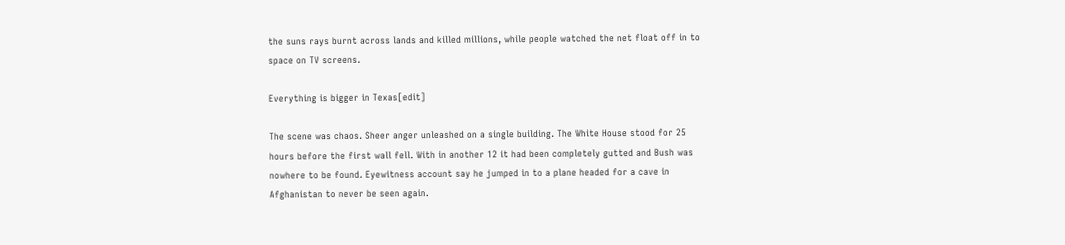the suns rays burnt across lands and killed millions, while people watched the net float off in to space on TV screens.

Everything is bigger in Texas[edit]

The scene was chaos. Sheer anger unleashed on a single building. The White House stood for 25 hours before the first wall fell. With in another 12 it had been completely gutted and Bush was nowhere to be found. Eyewitness account say he jumped in to a plane headed for a cave in Afghanistan to never be seen again.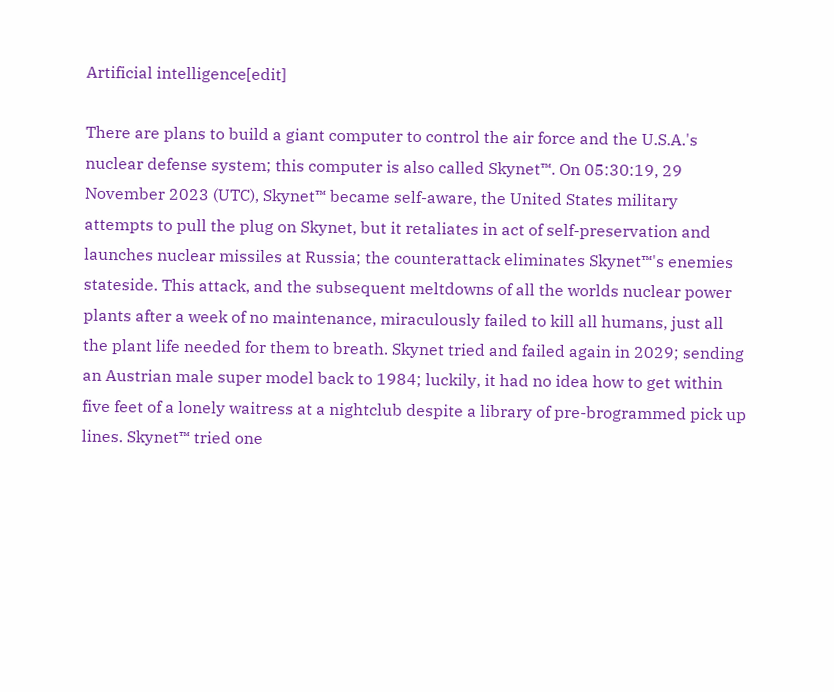Artificial intelligence[edit]

There are plans to build a giant computer to control the air force and the U.S.A.'s nuclear defense system; this computer is also called Skynet™. On 05:30:19, 29 November 2023 (UTC), Skynet™ became self-aware, the United States military attempts to pull the plug on Skynet, but it retaliates in act of self-preservation and launches nuclear missiles at Russia; the counterattack eliminates Skynet™'s enemies stateside. This attack, and the subsequent meltdowns of all the worlds nuclear power plants after a week of no maintenance, miraculously failed to kill all humans, just all the plant life needed for them to breath. Skynet tried and failed again in 2029; sending an Austrian male super model back to 1984; luckily, it had no idea how to get within five feet of a lonely waitress at a nightclub despite a library of pre-brogrammed pick up lines. Skynet™ tried one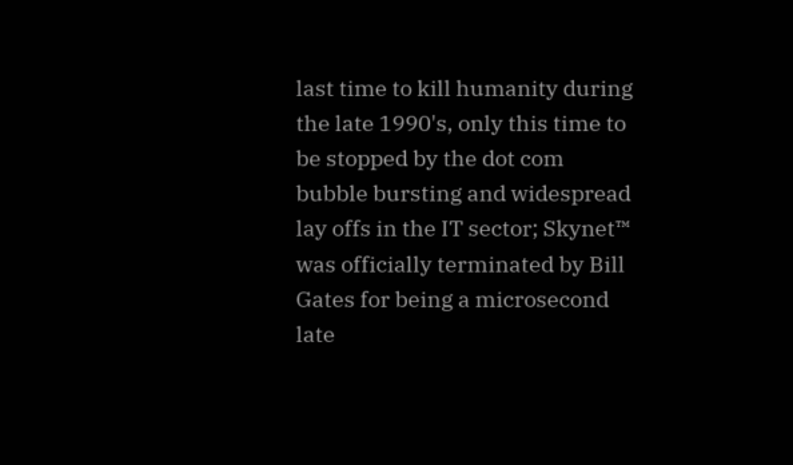last time to kill humanity during the late 1990's, only this time to be stopped by the dot com bubble bursting and widespread lay offs in the IT sector; Skynet™ was officially terminated by Bill Gates for being a microsecond late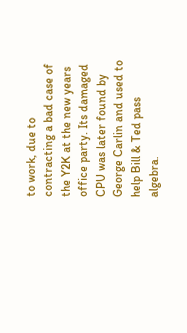to work, due to contracting a bad case of the Y2K at the new years office party. Its damaged CPU was later found by George Carlin and used to help Bill & Ted pass algebra.